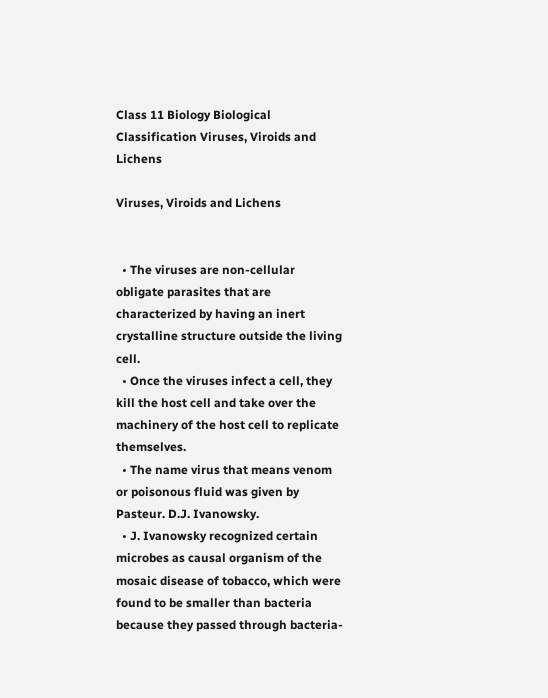Class 11 Biology Biological Classification Viruses, Viroids and Lichens

Viruses, Viroids and Lichens


  • The viruses are non-cellular obligate parasites that are characterized by having an inert crystalline structure outside the living cell.
  • Once the viruses infect a cell, they kill the host cell and take over the machinery of the host cell to replicate themselves.
  • The name virus that means venom or poisonous fluid was given by Pasteur. D.J. Ivanowsky.
  • J. Ivanowsky recognized certain microbes as causal organism of the mosaic disease of tobacco, which were found to be smaller than bacteria because they passed through bacteria-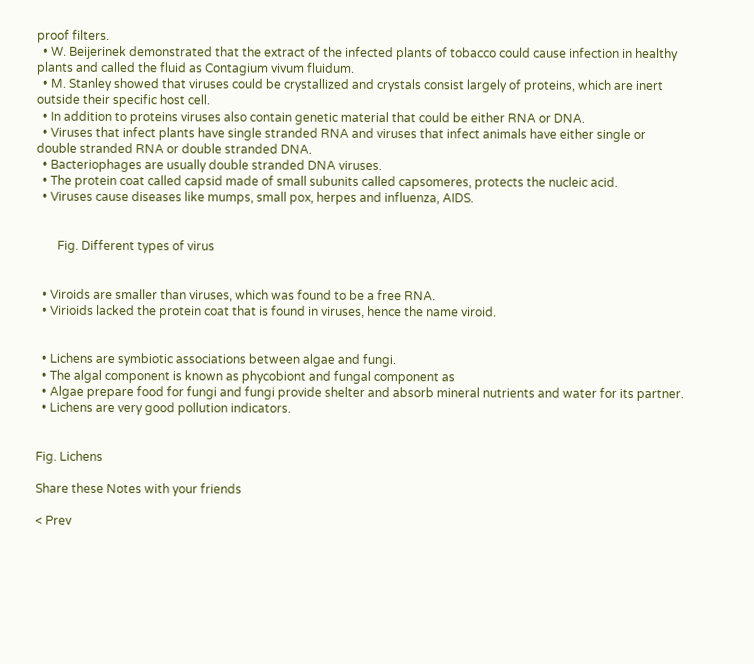proof filters.
  • W. Beijerinek demonstrated that the extract of the infected plants of tobacco could cause infection in healthy plants and called the fluid as Contagium vivum fluidum.
  • M. Stanley showed that viruses could be crystallized and crystals consist largely of proteins, which are inert outside their specific host cell.
  • In addition to proteins viruses also contain genetic material that could be either RNA or DNA.
  • Viruses that infect plants have single stranded RNA and viruses that infect animals have either single or double stranded RNA or double stranded DNA.
  • Bacteriophages are usually double stranded DNA viruses.
  • The protein coat called capsid made of small subunits called capsomeres, protects the nucleic acid.
  • Viruses cause diseases like mumps, small pox, herpes and influenza, AIDS.


       Fig. Different types of virus


  • Viroids are smaller than viruses, which was found to be a free RNA.
  • Virioids lacked the protein coat that is found in viruses, hence the name viroid.


  • Lichens are symbiotic associations between algae and fungi.
  • The algal component is known as phycobiont and fungal component as
  • Algae prepare food for fungi and fungi provide shelter and absorb mineral nutrients and water for its partner.
  • Lichens are very good pollution indicators.


Fig. Lichens

Share these Notes with your friends

< Prev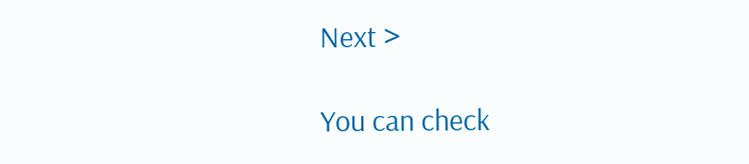Next >

You can check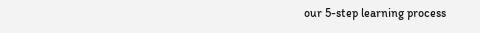our 5-step learning process